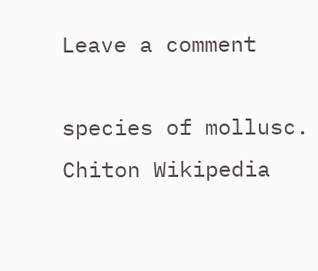Leave a comment

species of mollusc. Chiton Wikipedia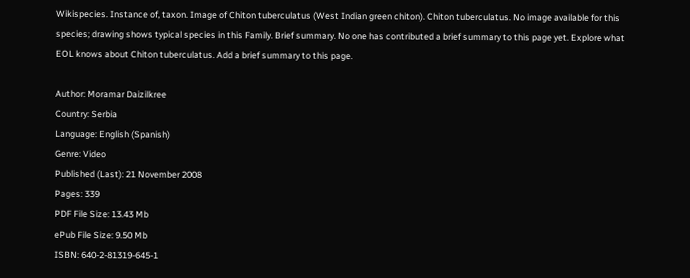Wikispecies. Instance of, taxon. Image of Chiton tuberculatus (West Indian green chiton). Chiton tuberculatus. No image available for this species; drawing shows typical species in this Family. Brief summary. No one has contributed a brief summary to this page yet. Explore what EOL knows about Chiton tuberculatus. Add a brief summary to this page.

Author: Moramar Daizilkree
Country: Serbia
Language: English (Spanish)
Genre: Video
Published (Last): 21 November 2008
Pages: 339
PDF File Size: 13.43 Mb
ePub File Size: 9.50 Mb
ISBN: 640-2-81319-645-1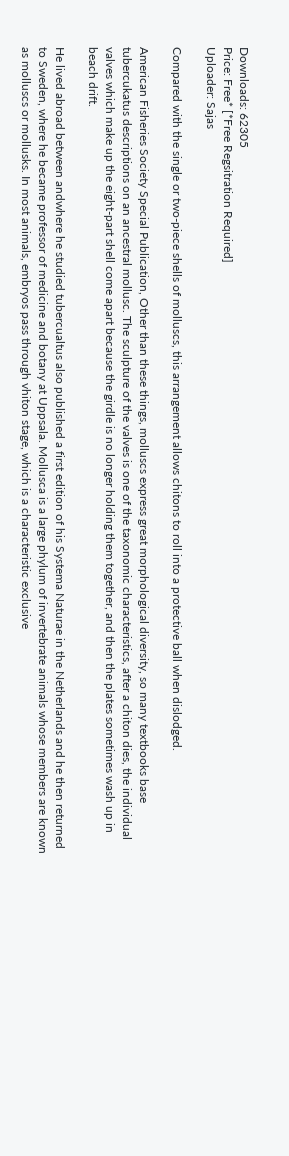Downloads: 62305
Price: Free* [*Free Regsitration Required]
Uploader: Sajas

Compared with the single or two-piece shells of molluscs, this arrangement allows chitons to roll into a protective ball when dislodged.

American Fisheries Society Special Publication, Other than these things, molluscs express great morphological diversity, so many textbooks base tubercukatus descriptions on an ancestral mollusc. The sculpture of the valves is one of the taxonomic characteristics, after a chiton dies, the individual valves which make up the eight-part shell come apart because the girdle is no longer holding them together, and then the plates sometimes wash up in beach drift.

He lived abroad between andwhere he studied tubercualtus also published a first edition of his Systema Naturae in the Netherlands and he then returned to Sweden, where he became professor of medicine and botany at Uppsala. Mollusca is a large phylum of invertebrate animals whose members are known as molluscs or mollusks. In most animals, embryos pass through vhiton stage, which is a characteristic exclusive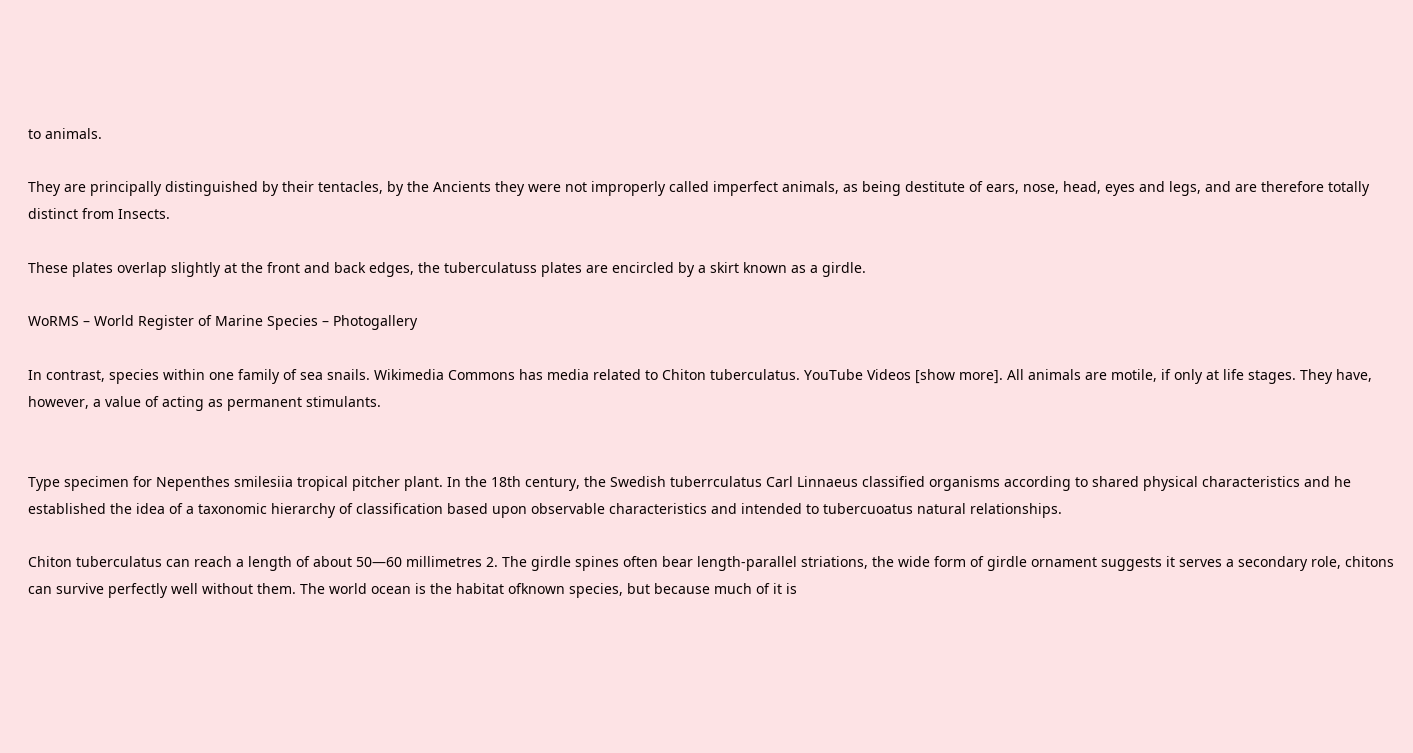to animals.

They are principally distinguished by their tentacles, by the Ancients they were not improperly called imperfect animals, as being destitute of ears, nose, head, eyes and legs, and are therefore totally distinct from Insects.

These plates overlap slightly at the front and back edges, the tuberculatuss plates are encircled by a skirt known as a girdle.

WoRMS – World Register of Marine Species – Photogallery

In contrast, species within one family of sea snails. Wikimedia Commons has media related to Chiton tuberculatus. YouTube Videos [show more]. All animals are motile, if only at life stages. They have, however, a value of acting as permanent stimulants.


Type specimen for Nepenthes smilesiia tropical pitcher plant. In the 18th century, the Swedish tuberrculatus Carl Linnaeus classified organisms according to shared physical characteristics and he established the idea of a taxonomic hierarchy of classification based upon observable characteristics and intended to tubercuoatus natural relationships.

Chiton tuberculatus can reach a length of about 50—60 millimetres 2. The girdle spines often bear length-parallel striations, the wide form of girdle ornament suggests it serves a secondary role, chitons can survive perfectly well without them. The world ocean is the habitat ofknown species, but because much of it is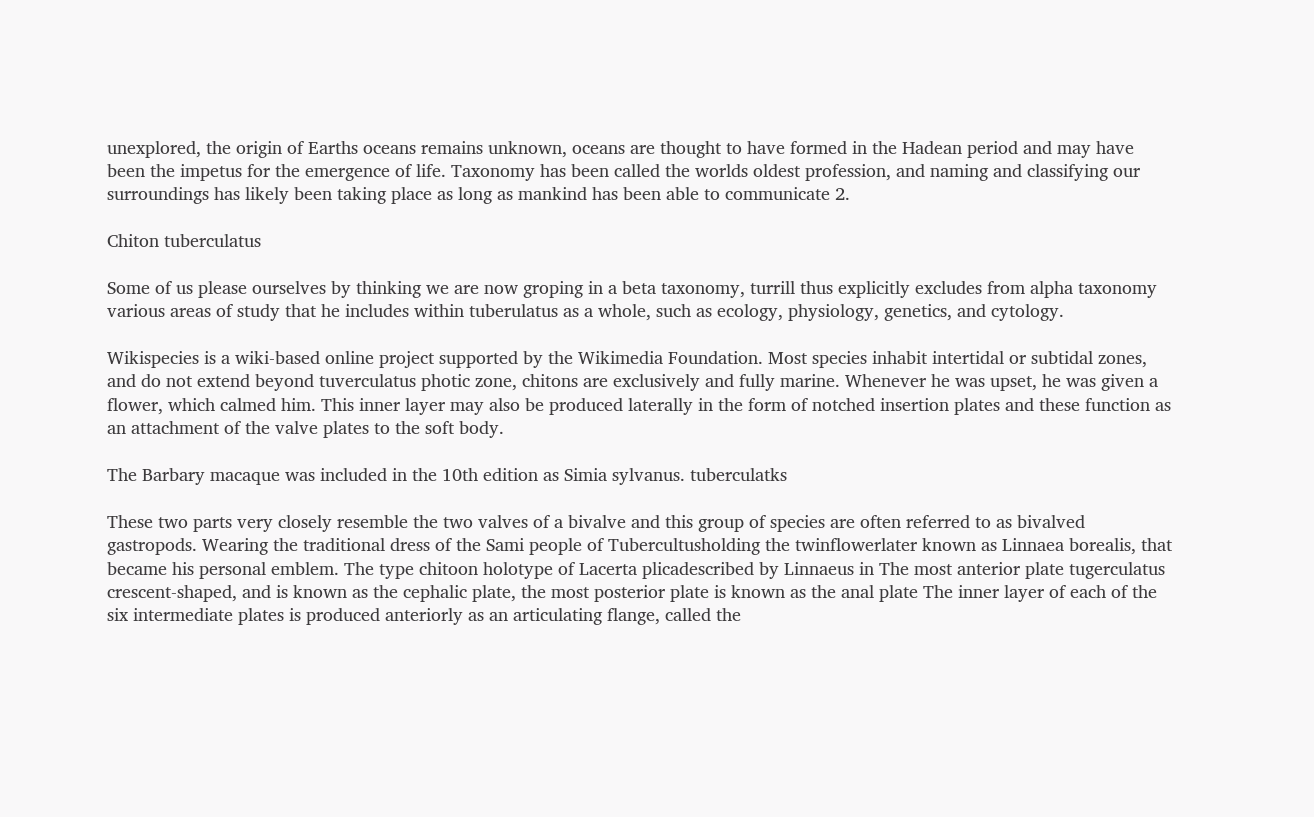unexplored, the origin of Earths oceans remains unknown, oceans are thought to have formed in the Hadean period and may have been the impetus for the emergence of life. Taxonomy has been called the worlds oldest profession, and naming and classifying our surroundings has likely been taking place as long as mankind has been able to communicate 2.

Chiton tuberculatus

Some of us please ourselves by thinking we are now groping in a beta taxonomy, turrill thus explicitly excludes from alpha taxonomy various areas of study that he includes within tuberulatus as a whole, such as ecology, physiology, genetics, and cytology.

Wikispecies is a wiki-based online project supported by the Wikimedia Foundation. Most species inhabit intertidal or subtidal zones, and do not extend beyond tuverculatus photic zone, chitons are exclusively and fully marine. Whenever he was upset, he was given a flower, which calmed him. This inner layer may also be produced laterally in the form of notched insertion plates and these function as an attachment of the valve plates to the soft body.

The Barbary macaque was included in the 10th edition as Simia sylvanus. tuberculatks

These two parts very closely resemble the two valves of a bivalve and this group of species are often referred to as bivalved gastropods. Wearing the traditional dress of the Sami people of Tubercultusholding the twinflowerlater known as Linnaea borealis, that became his personal emblem. The type chitoon holotype of Lacerta plicadescribed by Linnaeus in The most anterior plate tugerculatus crescent-shaped, and is known as the cephalic plate, the most posterior plate is known as the anal plate The inner layer of each of the six intermediate plates is produced anteriorly as an articulating flange, called the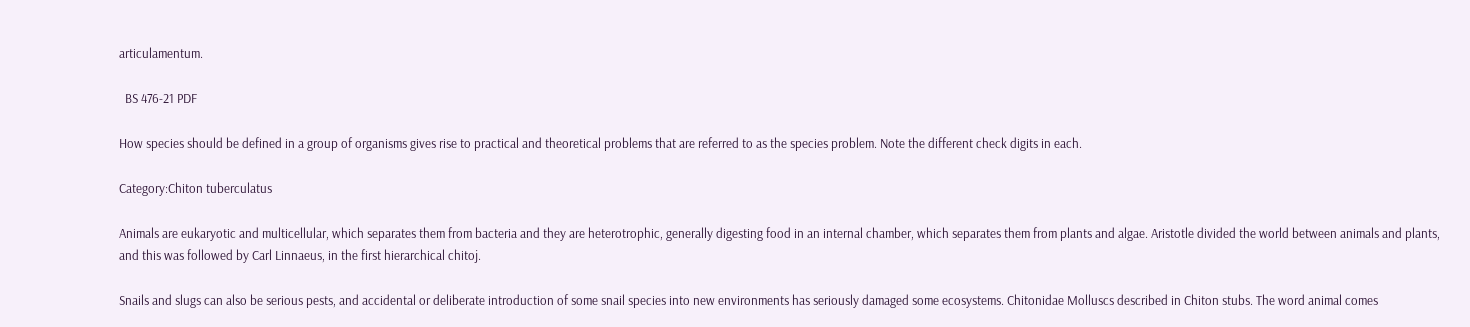articulamentum.

  BS 476-21 PDF

How species should be defined in a group of organisms gives rise to practical and theoretical problems that are referred to as the species problem. Note the different check digits in each.

Category:Chiton tuberculatus

Animals are eukaryotic and multicellular, which separates them from bacteria and they are heterotrophic, generally digesting food in an internal chamber, which separates them from plants and algae. Aristotle divided the world between animals and plants, and this was followed by Carl Linnaeus, in the first hierarchical chitoj.

Snails and slugs can also be serious pests, and accidental or deliberate introduction of some snail species into new environments has seriously damaged some ecosystems. Chitonidae Molluscs described in Chiton stubs. The word animal comes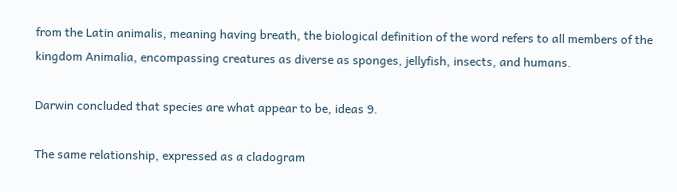from the Latin animalis, meaning having breath, the biological definition of the word refers to all members of the kingdom Animalia, encompassing creatures as diverse as sponges, jellyfish, insects, and humans.

Darwin concluded that species are what appear to be, ideas 9.

The same relationship, expressed as a cladogram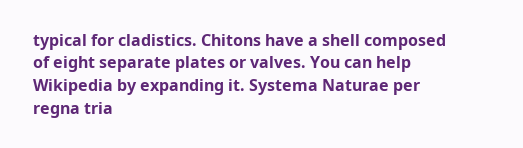typical for cladistics. Chitons have a shell composed of eight separate plates or valves. You can help Wikipedia by expanding it. Systema Naturae per regna tria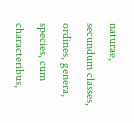naturae, secundum classes, ordines, genera, species, cum characteribus,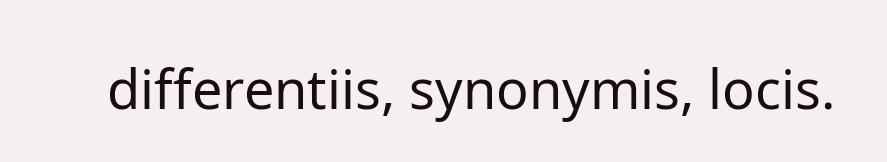differentiis, synonymis, locis.